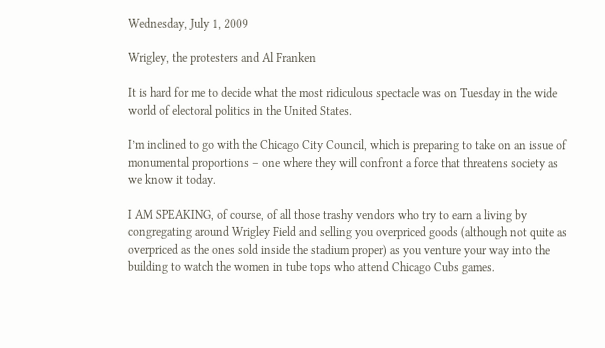Wednesday, July 1, 2009

Wrigley, the protesters and Al Franken

It is hard for me to decide what the most ridiculous spectacle was on Tuesday in the wide world of electoral politics in the United States.

I’m inclined to go with the Chicago City Council, which is preparing to take on an issue of monumental proportions – one where they will confront a force that threatens society as we know it today.

I AM SPEAKING, of course, of all those trashy vendors who try to earn a living by congregating around Wrigley Field and selling you overpriced goods (although not quite as overpriced as the ones sold inside the stadium proper) as you venture your way into the building to watch the women in tube tops who attend Chicago Cubs games.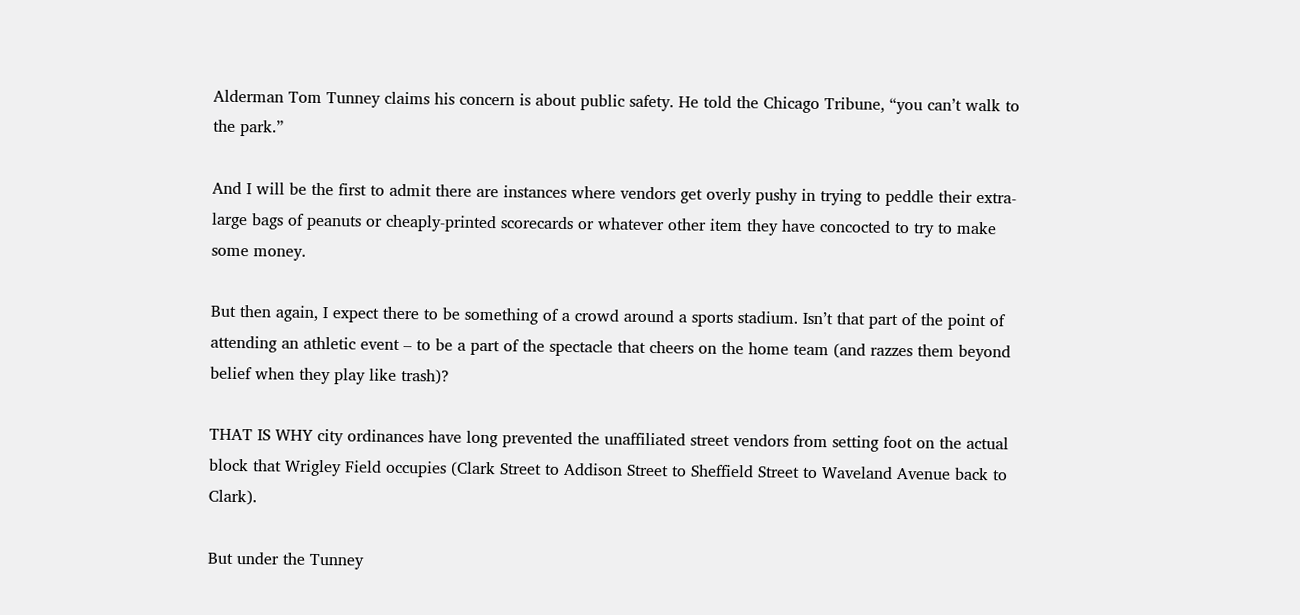Alderman Tom Tunney claims his concern is about public safety. He told the Chicago Tribune, “you can’t walk to the park.”

And I will be the first to admit there are instances where vendors get overly pushy in trying to peddle their extra-large bags of peanuts or cheaply-printed scorecards or whatever other item they have concocted to try to make some money.

But then again, I expect there to be something of a crowd around a sports stadium. Isn’t that part of the point of attending an athletic event – to be a part of the spectacle that cheers on the home team (and razzes them beyond belief when they play like trash)?

THAT IS WHY city ordinances have long prevented the unaffiliated street vendors from setting foot on the actual block that Wrigley Field occupies (Clark Street to Addison Street to Sheffield Street to Waveland Avenue back to Clark).

But under the Tunney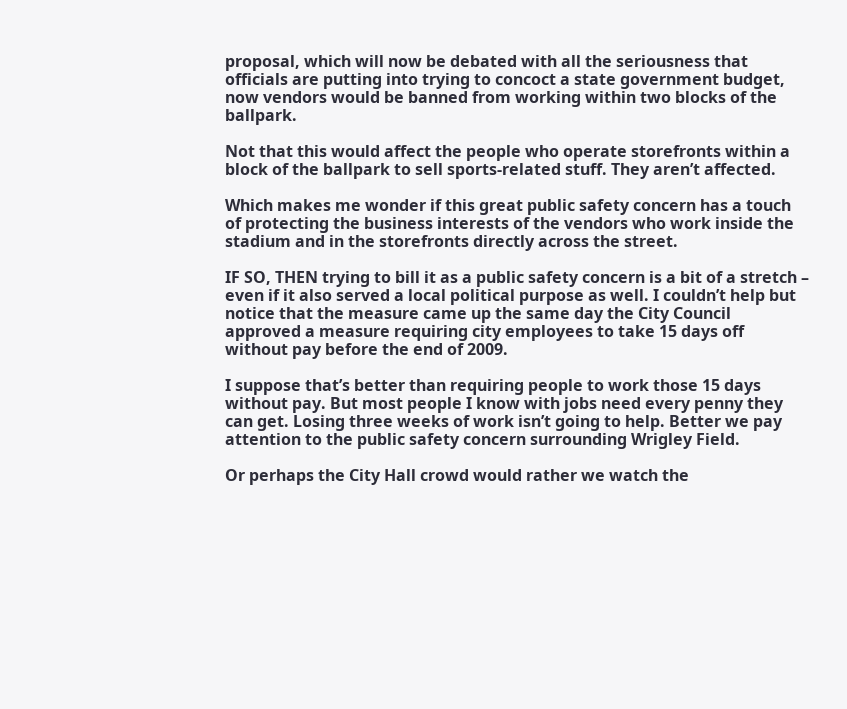proposal, which will now be debated with all the seriousness that officials are putting into trying to concoct a state government budget, now vendors would be banned from working within two blocks of the ballpark.

Not that this would affect the people who operate storefronts within a block of the ballpark to sell sports-related stuff. They aren’t affected.

Which makes me wonder if this great public safety concern has a touch of protecting the business interests of the vendors who work inside the stadium and in the storefronts directly across the street.

IF SO, THEN trying to bill it as a public safety concern is a bit of a stretch – even if it also served a local political purpose as well. I couldn’t help but notice that the measure came up the same day the City Council approved a measure requiring city employees to take 15 days off without pay before the end of 2009.

I suppose that’s better than requiring people to work those 15 days without pay. But most people I know with jobs need every penny they can get. Losing three weeks of work isn’t going to help. Better we pay attention to the public safety concern surrounding Wrigley Field.

Or perhaps the City Hall crowd would rather we watch the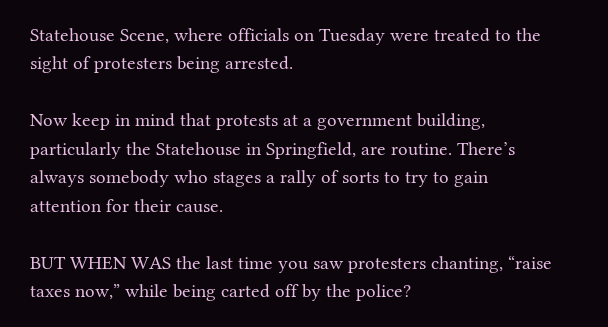Statehouse Scene, where officials on Tuesday were treated to the sight of protesters being arrested.

Now keep in mind that protests at a government building, particularly the Statehouse in Springfield, are routine. There’s always somebody who stages a rally of sorts to try to gain attention for their cause.

BUT WHEN WAS the last time you saw protesters chanting, “raise taxes now,” while being carted off by the police?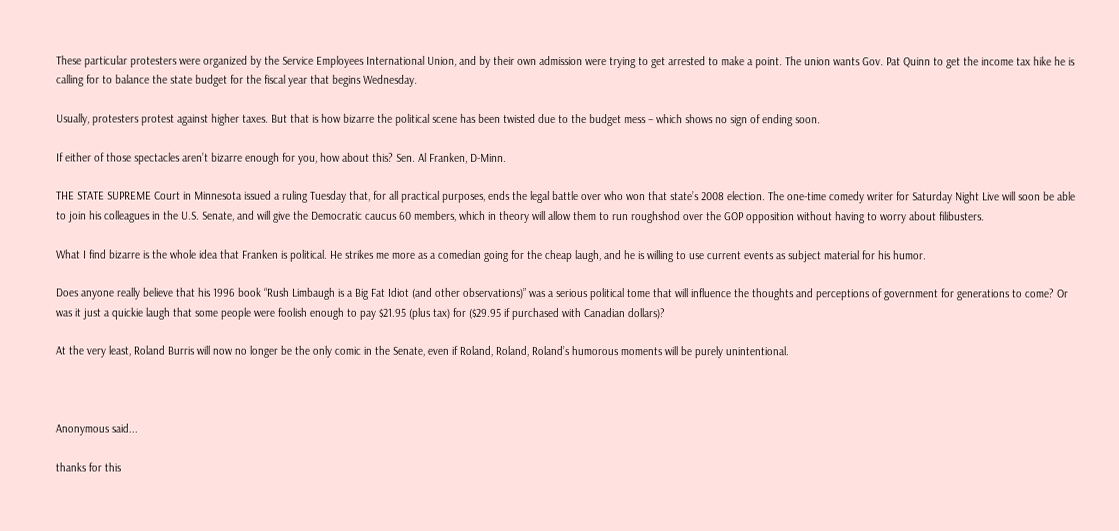These particular protesters were organized by the Service Employees International Union, and by their own admission were trying to get arrested to make a point. The union wants Gov. Pat Quinn to get the income tax hike he is calling for to balance the state budget for the fiscal year that begins Wednesday.

Usually, protesters protest against higher taxes. But that is how bizarre the political scene has been twisted due to the budget mess – which shows no sign of ending soon.

If either of those spectacles aren’t bizarre enough for you, how about this? Sen. Al Franken, D-Minn.

THE STATE SUPREME Court in Minnesota issued a ruling Tuesday that, for all practical purposes, ends the legal battle over who won that state’s 2008 election. The one-time comedy writer for Saturday Night Live will soon be able to join his colleagues in the U.S. Senate, and will give the Democratic caucus 60 members, which in theory will allow them to run roughshod over the GOP opposition without having to worry about filibusters.

What I find bizarre is the whole idea that Franken is political. He strikes me more as a comedian going for the cheap laugh, and he is willing to use current events as subject material for his humor.

Does anyone really believe that his 1996 book “Rush Limbaugh is a Big Fat Idiot (and other observations)” was a serious political tome that will influence the thoughts and perceptions of government for generations to come? Or was it just a quickie laugh that some people were foolish enough to pay $21.95 (plus tax) for ($29.95 if purchased with Canadian dollars)?

At the very least, Roland Burris will now no longer be the only comic in the Senate, even if Roland, Roland, Roland’s humorous moments will be purely unintentional.



Anonymous said...

thanks for this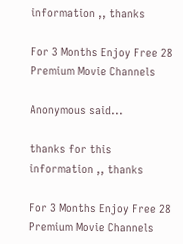information ,, thanks

For 3 Months Enjoy Free 28 Premium Movie Channels

Anonymous said...

thanks for this information ,, thanks

For 3 Months Enjoy Free 28 Premium Movie Channels